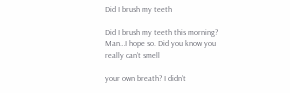Did I brush my teeth

Did I brush my teeth this morning? Man…I hope so. Did you know you really can’t smell

your own breath? I didn’t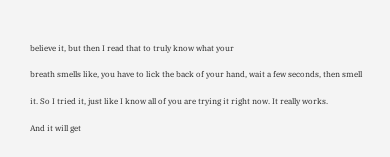believe it, but then I read that to truly know what your

breath smells like, you have to lick the back of your hand, wait a few seconds, then smell

it. So I tried it, just like I know all of you are trying it right now. It really works.

And it will get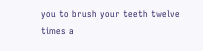you to brush your teeth twelve times a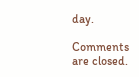day.

Comments are closed.